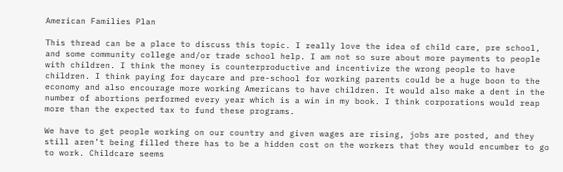American Families Plan

This thread can be a place to discuss this topic. I really love the idea of child care, pre school, and some community college and/or trade school help. I am not so sure about more payments to people with children. I think the money is counterproductive and incentivize the wrong people to have children. I think paying for daycare and pre-school for working parents could be a huge boon to the economy and also encourage more working Americans to have children. It would also make a dent in the number of abortions performed every year which is a win in my book. I think corporations would reap more than the expected tax to fund these programs.

We have to get people working on our country and given wages are rising, jobs are posted, and they still aren’t being filled there has to be a hidden cost on the workers that they would encumber to go to work. Childcare seems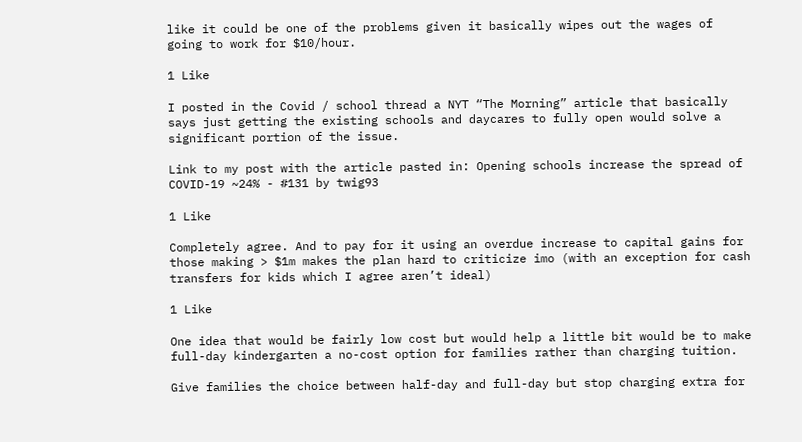like it could be one of the problems given it basically wipes out the wages of going to work for $10/hour.

1 Like

I posted in the Covid / school thread a NYT “The Morning” article that basically says just getting the existing schools and daycares to fully open would solve a significant portion of the issue.

Link to my post with the article pasted in: Opening schools increase the spread of COVID-19 ~24% - #131 by twig93

1 Like

Completely agree. And to pay for it using an overdue increase to capital gains for those making > $1m makes the plan hard to criticize imo (with an exception for cash transfers for kids which I agree aren’t ideal)

1 Like

One idea that would be fairly low cost but would help a little bit would be to make full-day kindergarten a no-cost option for families rather than charging tuition.

Give families the choice between half-day and full-day but stop charging extra for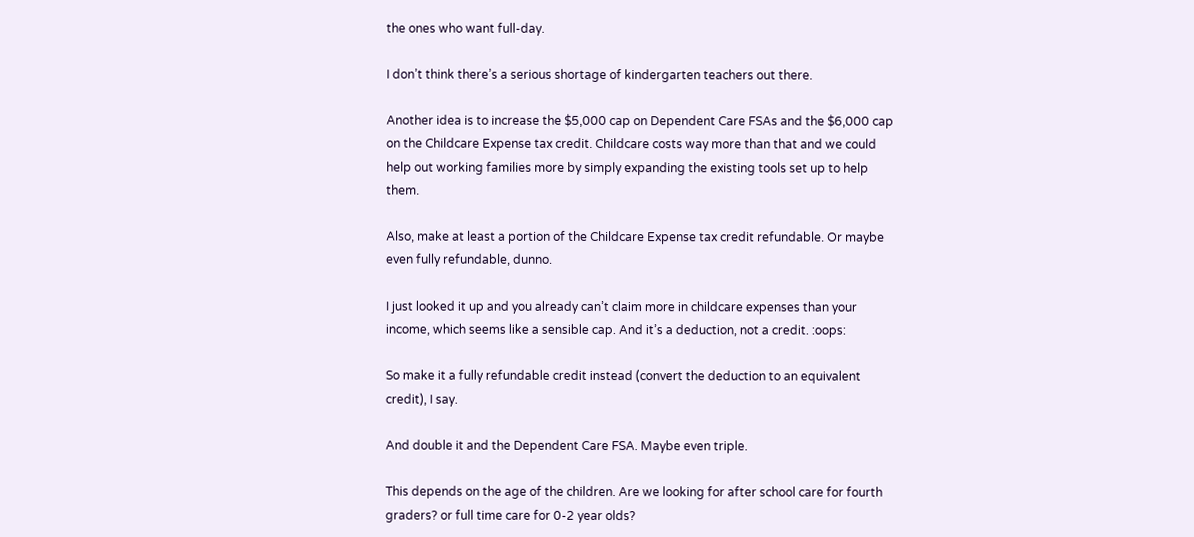the ones who want full-day.

I don’t think there’s a serious shortage of kindergarten teachers out there.

Another idea is to increase the $5,000 cap on Dependent Care FSAs and the $6,000 cap on the Childcare Expense tax credit. Childcare costs way more than that and we could help out working families more by simply expanding the existing tools set up to help them.

Also, make at least a portion of the Childcare Expense tax credit refundable. Or maybe even fully refundable, dunno.

I just looked it up and you already can’t claim more in childcare expenses than your income, which seems like a sensible cap. And it’s a deduction, not a credit. :oops:

So make it a fully refundable credit instead (convert the deduction to an equivalent credit), I say.

And double it and the Dependent Care FSA. Maybe even triple.

This depends on the age of the children. Are we looking for after school care for fourth graders? or full time care for 0-2 year olds?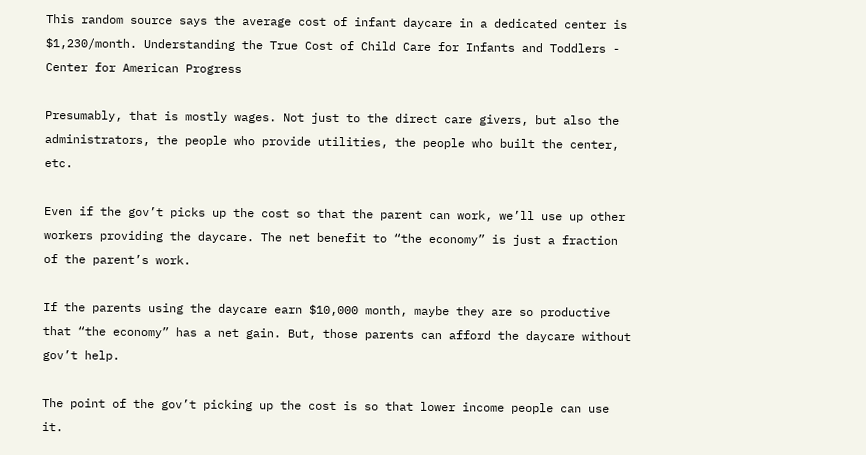This random source says the average cost of infant daycare in a dedicated center is $1,230/month. Understanding the True Cost of Child Care for Infants and Toddlers - Center for American Progress

Presumably, that is mostly wages. Not just to the direct care givers, but also the administrators, the people who provide utilities, the people who built the center, etc.

Even if the gov’t picks up the cost so that the parent can work, we’ll use up other workers providing the daycare. The net benefit to “the economy” is just a fraction of the parent’s work.

If the parents using the daycare earn $10,000 month, maybe they are so productive that “the economy” has a net gain. But, those parents can afford the daycare without gov’t help.

The point of the gov’t picking up the cost is so that lower income people can use it.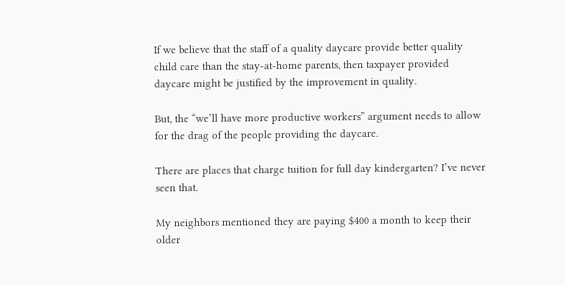If we believe that the staff of a quality daycare provide better quality child care than the stay-at-home parents, then taxpayer provided daycare might be justified by the improvement in quality.

But, the “we’ll have more productive workers” argument needs to allow for the drag of the people providing the daycare.

There are places that charge tuition for full day kindergarten? I’ve never seen that.

My neighbors mentioned they are paying $400 a month to keep their older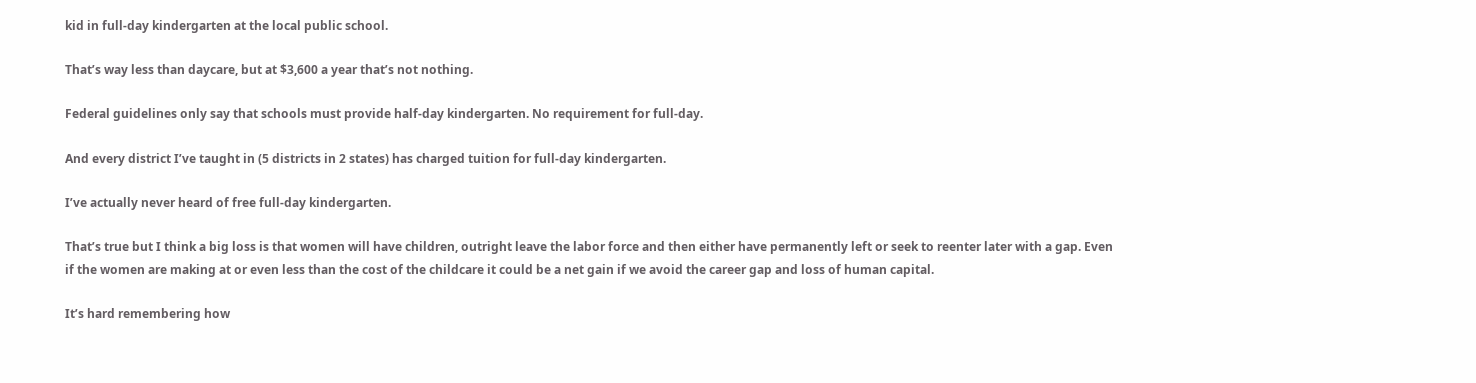kid in full-day kindergarten at the local public school.

That’s way less than daycare, but at $3,600 a year that’s not nothing.

Federal guidelines only say that schools must provide half-day kindergarten. No requirement for full-day.

And every district I’ve taught in (5 districts in 2 states) has charged tuition for full-day kindergarten.

I’ve actually never heard of free full-day kindergarten.

That’s true but I think a big loss is that women will have children, outright leave the labor force and then either have permanently left or seek to reenter later with a gap. Even if the women are making at or even less than the cost of the childcare it could be a net gain if we avoid the career gap and loss of human capital.

It’s hard remembering how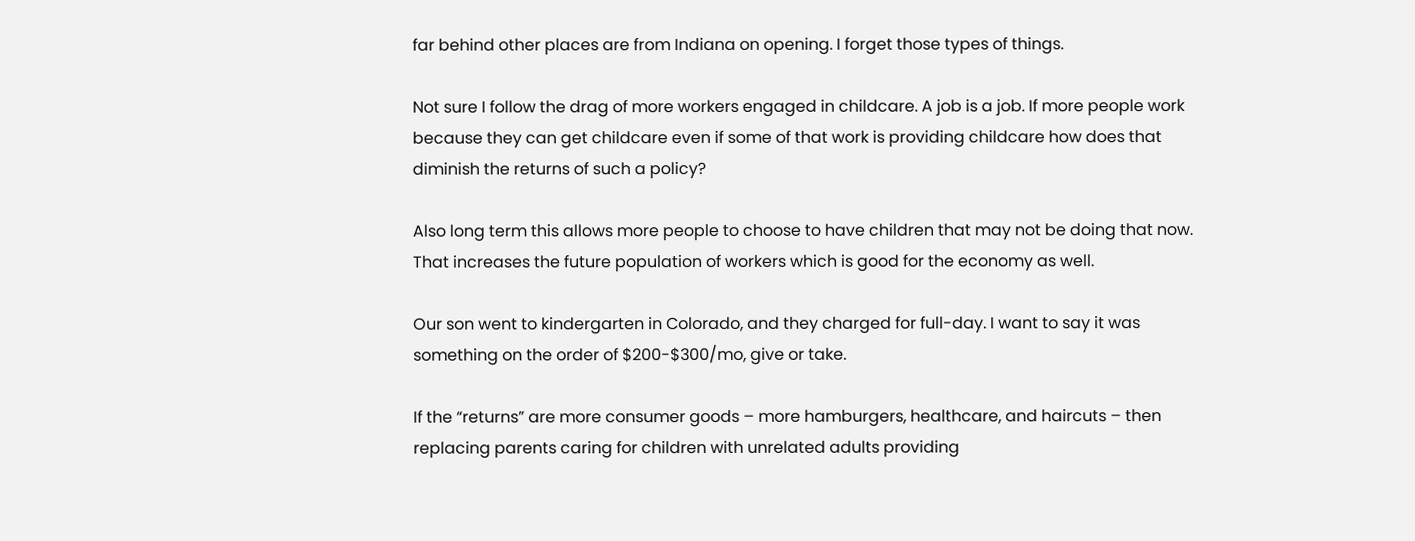far behind other places are from Indiana on opening. I forget those types of things.

Not sure I follow the drag of more workers engaged in childcare. A job is a job. If more people work because they can get childcare even if some of that work is providing childcare how does that diminish the returns of such a policy?

Also long term this allows more people to choose to have children that may not be doing that now. That increases the future population of workers which is good for the economy as well.

Our son went to kindergarten in Colorado, and they charged for full-day. I want to say it was something on the order of $200-$300/mo, give or take.

If the “returns” are more consumer goods – more hamburgers, healthcare, and haircuts – then replacing parents caring for children with unrelated adults providing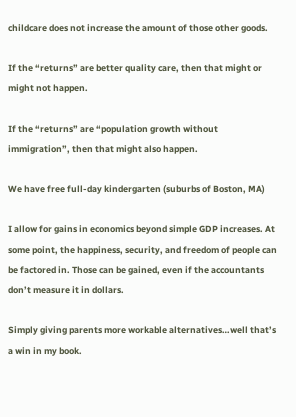childcare does not increase the amount of those other goods.

If the “returns” are better quality care, then that might or might not happen.

If the “returns” are “population growth without immigration”, then that might also happen.

We have free full-day kindergarten (suburbs of Boston, MA)

I allow for gains in economics beyond simple GDP increases. At some point, the happiness, security, and freedom of people can be factored in. Those can be gained, even if the accountants don’t measure it in dollars.

Simply giving parents more workable alternatives…well that’s a win in my book.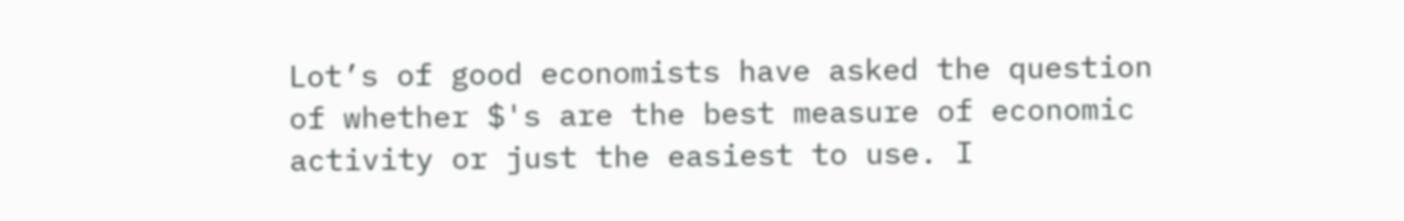Lot’s of good economists have asked the question of whether $'s are the best measure of economic activity or just the easiest to use. I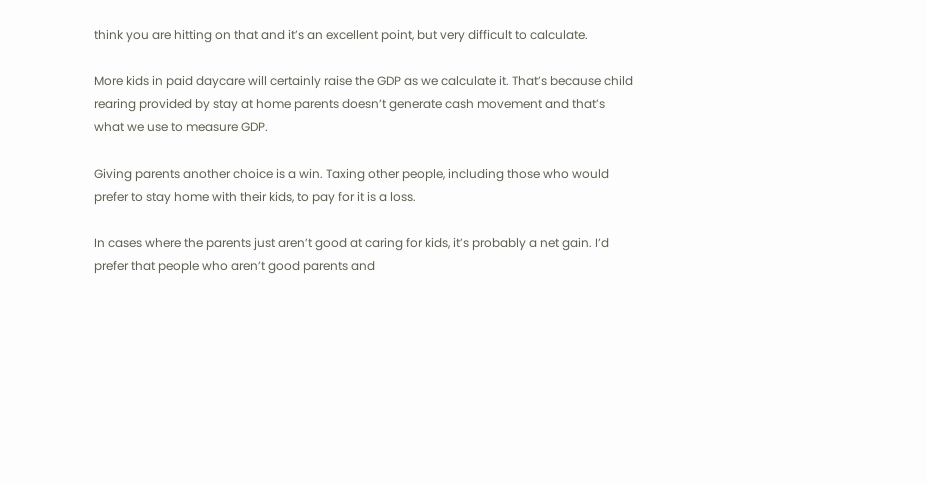think you are hitting on that and it’s an excellent point, but very difficult to calculate.

More kids in paid daycare will certainly raise the GDP as we calculate it. That’s because child rearing provided by stay at home parents doesn’t generate cash movement and that’s what we use to measure GDP.

Giving parents another choice is a win. Taxing other people, including those who would prefer to stay home with their kids, to pay for it is a loss.

In cases where the parents just aren’t good at caring for kids, it’s probably a net gain. I’d prefer that people who aren’t good parents and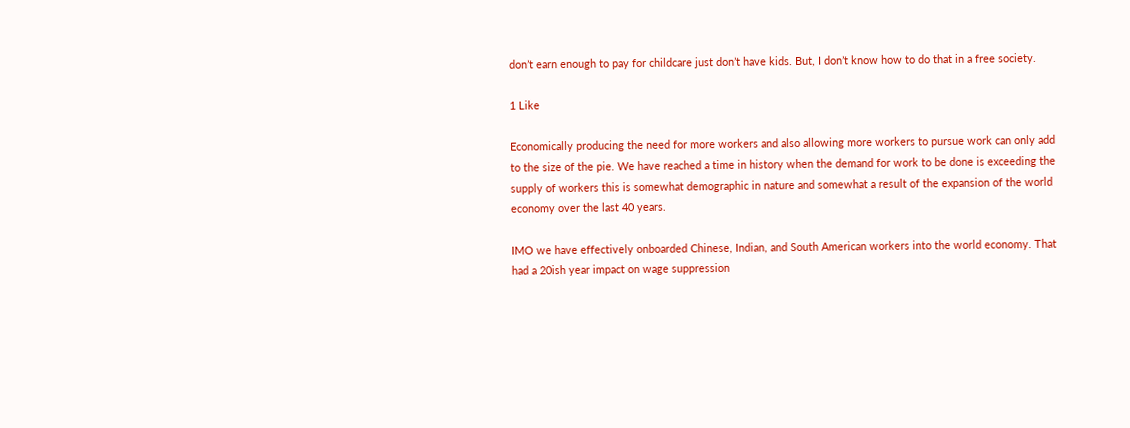don’t earn enough to pay for childcare just don’t have kids. But, I don’t know how to do that in a free society.

1 Like

Economically producing the need for more workers and also allowing more workers to pursue work can only add to the size of the pie. We have reached a time in history when the demand for work to be done is exceeding the supply of workers this is somewhat demographic in nature and somewhat a result of the expansion of the world economy over the last 40 years.

IMO we have effectively onboarded Chinese, Indian, and South American workers into the world economy. That had a 20ish year impact on wage suppression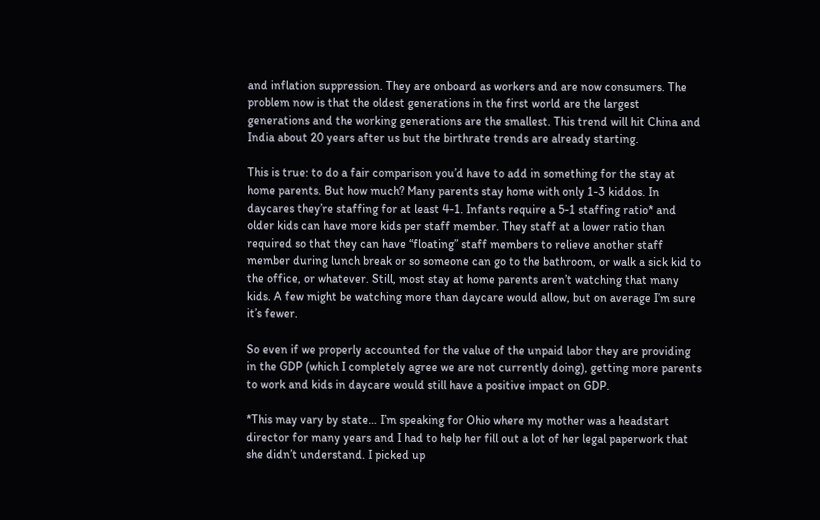and inflation suppression. They are onboard as workers and are now consumers. The problem now is that the oldest generations in the first world are the largest generations and the working generations are the smallest. This trend will hit China and India about 20 years after us but the birthrate trends are already starting.

This is true: to do a fair comparison you’d have to add in something for the stay at home parents. But how much? Many parents stay home with only 1-3 kiddos. In daycares they’re staffing for at least 4-1. Infants require a 5-1 staffing ratio* and older kids can have more kids per staff member. They staff at a lower ratio than required so that they can have “floating” staff members to relieve another staff member during lunch break or so someone can go to the bathroom, or walk a sick kid to the office, or whatever. Still, most stay at home parents aren’t watching that many kids. A few might be watching more than daycare would allow, but on average I’m sure it’s fewer.

So even if we properly accounted for the value of the unpaid labor they are providing in the GDP (which I completely agree we are not currently doing), getting more parents to work and kids in daycare would still have a positive impact on GDP.

*This may vary by state… I’m speaking for Ohio where my mother was a headstart director for many years and I had to help her fill out a lot of her legal paperwork that she didn’t understand. I picked up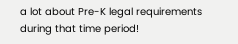a lot about Pre-K legal requirements during that time period!